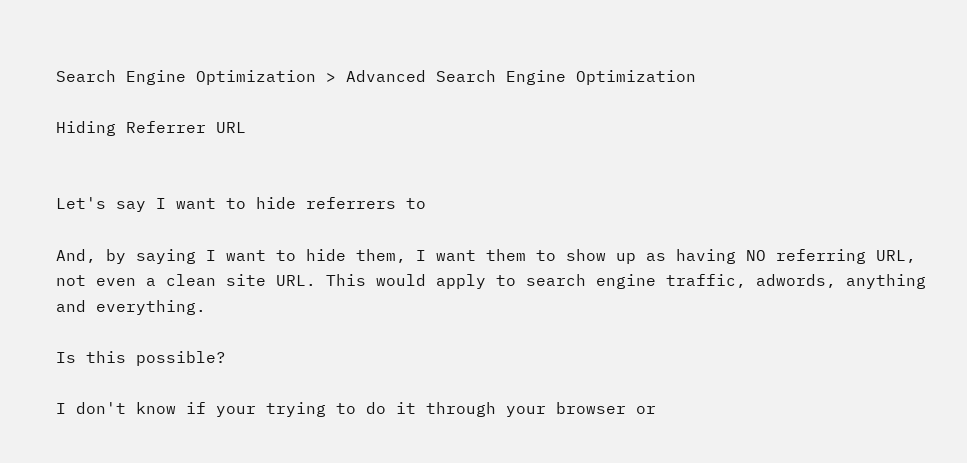Search Engine Optimization > Advanced Search Engine Optimization

Hiding Referrer URL


Let's say I want to hide referrers to

And, by saying I want to hide them, I want them to show up as having NO referring URL, not even a clean site URL. This would apply to search engine traffic, adwords, anything and everything.

Is this possible?

I don't know if your trying to do it through your browser or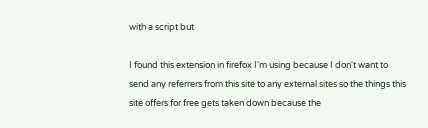with a script but

I found this extension in firefox I'm using because I don't want to send any referrers from this site to any external sites so the things this site offers for free gets taken down because the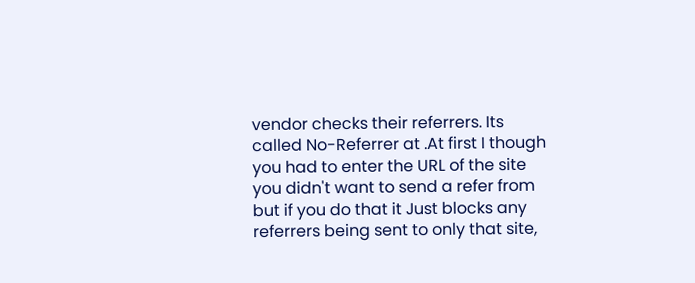vendor checks their referrers. Its called No-Referrer at .At first I though you had to enter the URL of the site you didn't want to send a refer from but if you do that it Just blocks any referrers being sent to only that site,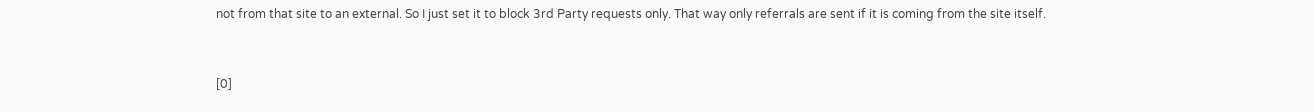not from that site to an external. So I just set it to block 3rd Party requests only. That way only referrals are sent if it is coming from the site itself.


[0]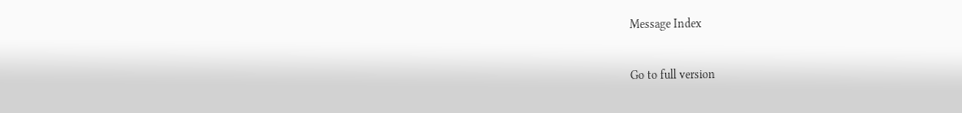Message Index

Go to full version